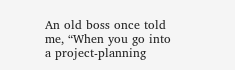An old boss once told me, “When you go into a project-planning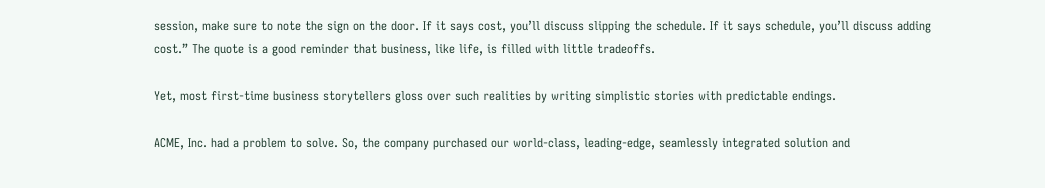session, make sure to note the sign on the door. If it says cost, you’ll discuss slipping the schedule. If it says schedule, you’ll discuss adding cost.” The quote is a good reminder that business, like life, is filled with little tradeoffs.

Yet, most first-time business storytellers gloss over such realities by writing simplistic stories with predictable endings.

ACME, Inc. had a problem to solve. So, the company purchased our world-class, leading-edge, seamlessly integrated solution and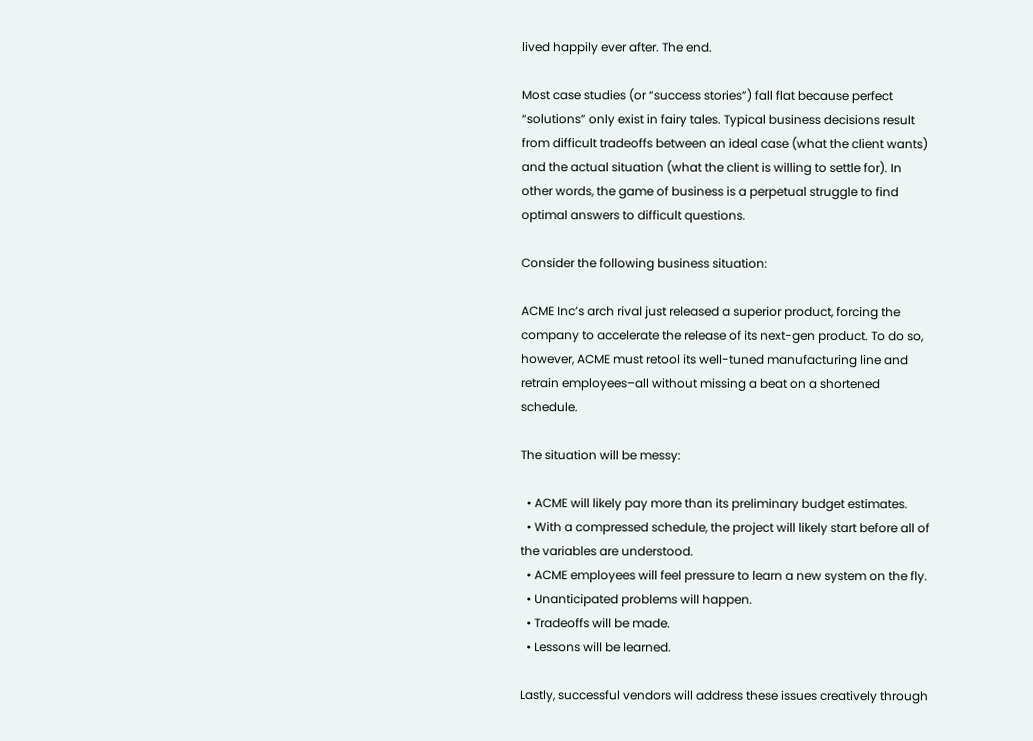lived happily ever after. The end.

Most case studies (or “success stories”) fall flat because perfect “solutions” only exist in fairy tales. Typical business decisions result from difficult tradeoffs between an ideal case (what the client wants) and the actual situation (what the client is willing to settle for). In other words, the game of business is a perpetual struggle to find optimal answers to difficult questions.

Consider the following business situation:

ACME Inc’s arch rival just released a superior product, forcing the company to accelerate the release of its next-gen product. To do so, however, ACME must retool its well-tuned manufacturing line and retrain employees–all without missing a beat on a shortened schedule.

The situation will be messy:

  • ACME will likely pay more than its preliminary budget estimates.
  • With a compressed schedule, the project will likely start before all of the variables are understood.
  • ACME employees will feel pressure to learn a new system on the fly.
  • Unanticipated problems will happen.
  • Tradeoffs will be made.
  • Lessons will be learned.

Lastly, successful vendors will address these issues creatively through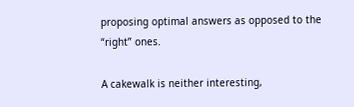proposing optimal answers as opposed to the “right” ones.

A cakewalk is neither interesting,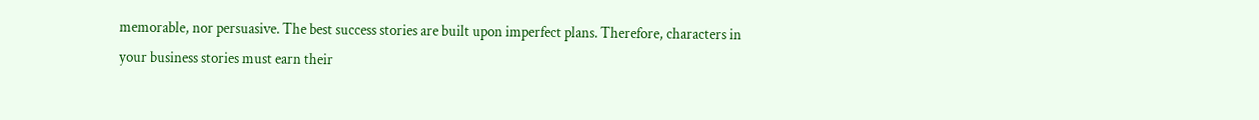memorable, nor persuasive. The best success stories are built upon imperfect plans. Therefore, characters in your business stories must earn their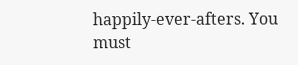happily-ever-afters. You must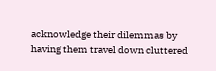acknowledge their dilemmas by having them travel down cluttered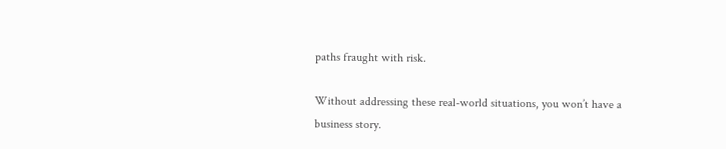paths fraught with risk.

Without addressing these real-world situations, you won’t have a business story.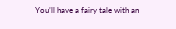You’ll have a fairy tale with an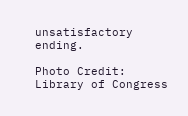unsatisfactory ending.

Photo Credit: Library of Congress